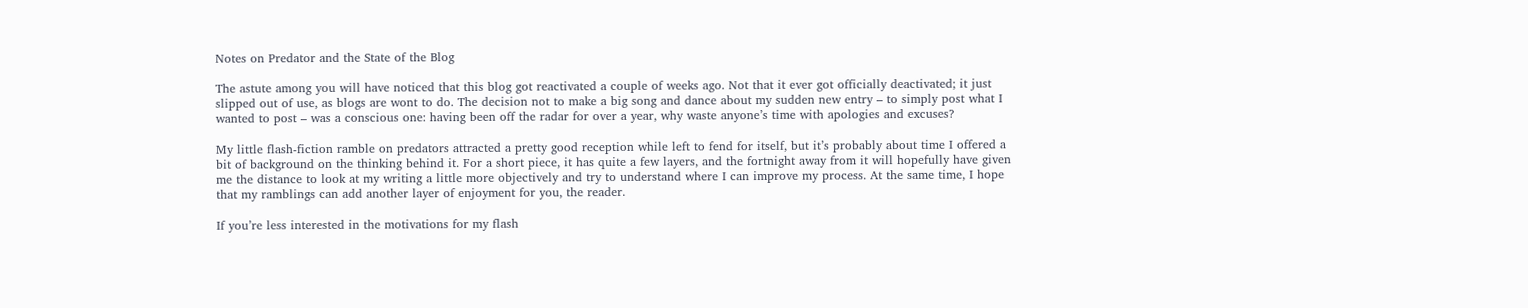Notes on Predator and the State of the Blog

The astute among you will have noticed that this blog got reactivated a couple of weeks ago. Not that it ever got officially deactivated; it just slipped out of use, as blogs are wont to do. The decision not to make a big song and dance about my sudden new entry – to simply post what I wanted to post – was a conscious one: having been off the radar for over a year, why waste anyone’s time with apologies and excuses?

My little flash-fiction ramble on predators attracted a pretty good reception while left to fend for itself, but it’s probably about time I offered a bit of background on the thinking behind it. For a short piece, it has quite a few layers, and the fortnight away from it will hopefully have given me the distance to look at my writing a little more objectively and try to understand where I can improve my process. At the same time, I hope that my ramblings can add another layer of enjoyment for you, the reader.

If you’re less interested in the motivations for my flash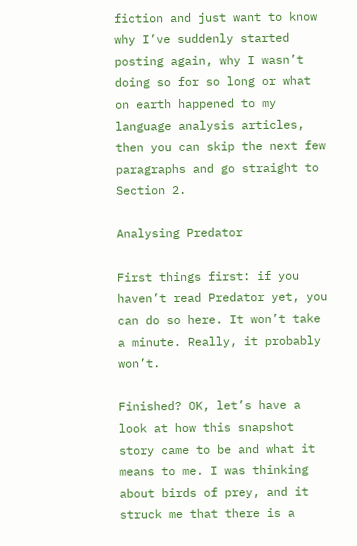fiction and just want to know why I’ve suddenly started posting again, why I wasn’t doing so for so long or what on earth happened to my language analysis articles, then you can skip the next few paragraphs and go straight to Section 2.

Analysing Predator

First things first: if you haven’t read Predator yet, you can do so here. It won’t take a minute. Really, it probably won’t.

Finished? OK, let’s have a look at how this snapshot story came to be and what it means to me. I was thinking about birds of prey, and it struck me that there is a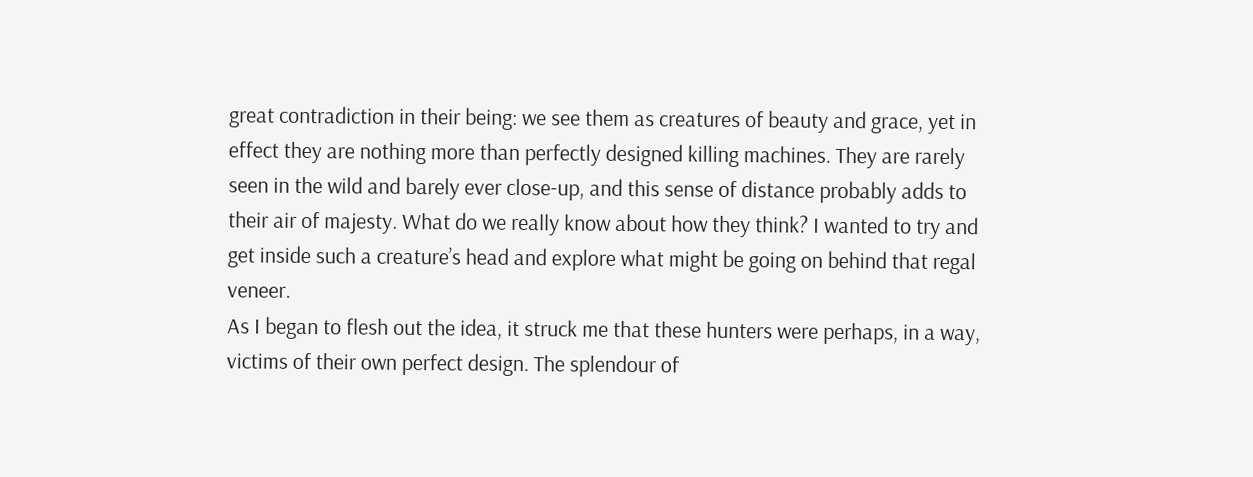great contradiction in their being: we see them as creatures of beauty and grace, yet in effect they are nothing more than perfectly designed killing machines. They are rarely seen in the wild and barely ever close-up, and this sense of distance probably adds to their air of majesty. What do we really know about how they think? I wanted to try and get inside such a creature’s head and explore what might be going on behind that regal veneer.
As I began to flesh out the idea, it struck me that these hunters were perhaps, in a way, victims of their own perfect design. The splendour of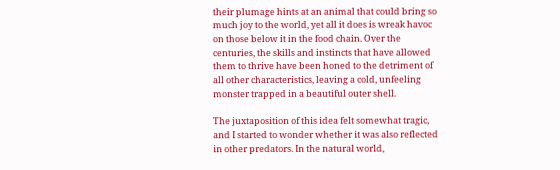their plumage hints at an animal that could bring so much joy to the world, yet all it does is wreak havoc on those below it in the food chain. Over the centuries, the skills and instincts that have allowed them to thrive have been honed to the detriment of all other characteristics, leaving a cold, unfeeling monster trapped in a beautiful outer shell.

The juxtaposition of this idea felt somewhat tragic, and I started to wonder whether it was also reflected in other predators. In the natural world,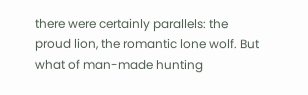there were certainly parallels: the proud lion, the romantic lone wolf. But what of man-made hunting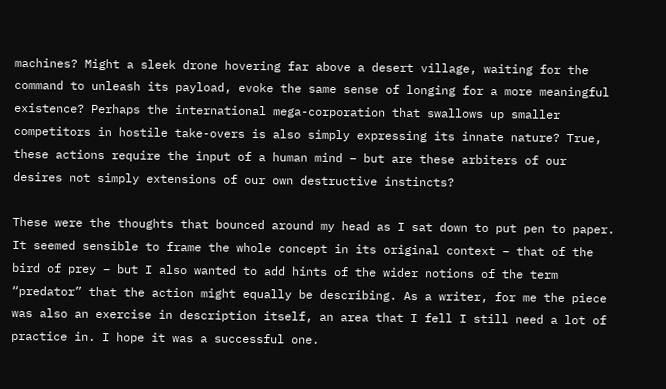machines? Might a sleek drone hovering far above a desert village, waiting for the command to unleash its payload, evoke the same sense of longing for a more meaningful existence? Perhaps the international mega-corporation that swallows up smaller competitors in hostile take-overs is also simply expressing its innate nature? True, these actions require the input of a human mind – but are these arbiters of our desires not simply extensions of our own destructive instincts?

These were the thoughts that bounced around my head as I sat down to put pen to paper. It seemed sensible to frame the whole concept in its original context – that of the bird of prey – but I also wanted to add hints of the wider notions of the term “predator” that the action might equally be describing. As a writer, for me the piece was also an exercise in description itself, an area that I fell I still need a lot of practice in. I hope it was a successful one.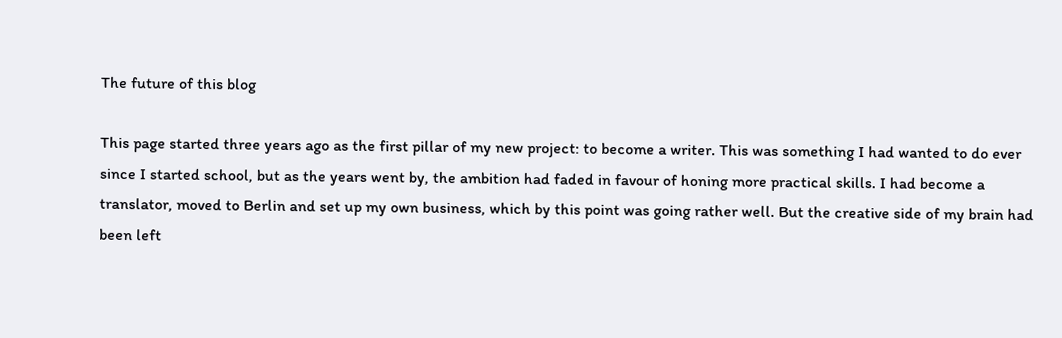The future of this blog

This page started three years ago as the first pillar of my new project: to become a writer. This was something I had wanted to do ever since I started school, but as the years went by, the ambition had faded in favour of honing more practical skills. I had become a translator, moved to Berlin and set up my own business, which by this point was going rather well. But the creative side of my brain had been left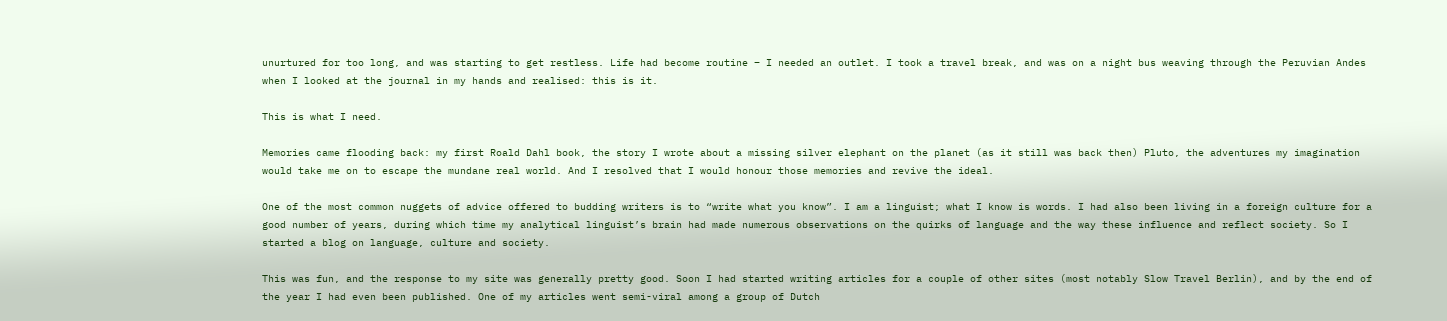unurtured for too long, and was starting to get restless. Life had become routine – I needed an outlet. I took a travel break, and was on a night bus weaving through the Peruvian Andes when I looked at the journal in my hands and realised: this is it.

This is what I need.

Memories came flooding back: my first Roald Dahl book, the story I wrote about a missing silver elephant on the planet (as it still was back then) Pluto, the adventures my imagination would take me on to escape the mundane real world. And I resolved that I would honour those memories and revive the ideal.

One of the most common nuggets of advice offered to budding writers is to “write what you know”. I am a linguist; what I know is words. I had also been living in a foreign culture for a good number of years, during which time my analytical linguist’s brain had made numerous observations on the quirks of language and the way these influence and reflect society. So I started a blog on language, culture and society.

This was fun, and the response to my site was generally pretty good. Soon I had started writing articles for a couple of other sites (most notably Slow Travel Berlin), and by the end of the year I had even been published. One of my articles went semi-viral among a group of Dutch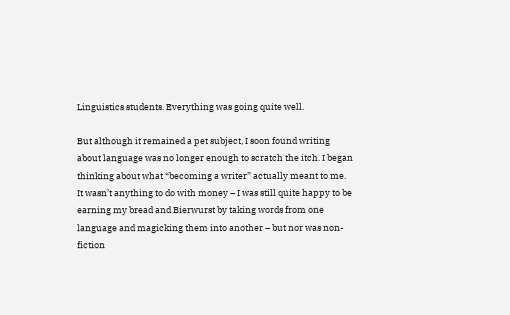Linguistics students. Everything was going quite well.

But although it remained a pet subject, I soon found writing about language was no longer enough to scratch the itch. I began thinking about what “becoming a writer” actually meant to me. It wasn’t anything to do with money – I was still quite happy to be earning my bread and Bierwurst by taking words from one language and magicking them into another – but nor was non-fiction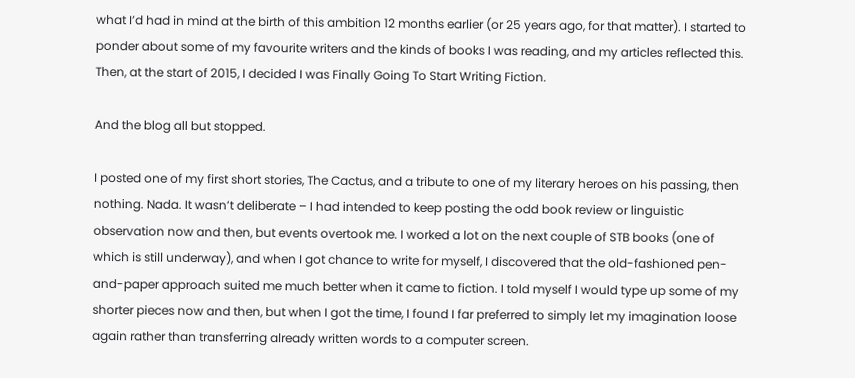what I’d had in mind at the birth of this ambition 12 months earlier (or 25 years ago, for that matter). I started to ponder about some of my favourite writers and the kinds of books I was reading, and my articles reflected this. Then, at the start of 2015, I decided I was Finally Going To Start Writing Fiction.

And the blog all but stopped.

I posted one of my first short stories, The Cactus, and a tribute to one of my literary heroes on his passing, then nothing. Nada. It wasn’t deliberate – I had intended to keep posting the odd book review or linguistic observation now and then, but events overtook me. I worked a lot on the next couple of STB books (one of which is still underway), and when I got chance to write for myself, I discovered that the old-fashioned pen-and-paper approach suited me much better when it came to fiction. I told myself I would type up some of my shorter pieces now and then, but when I got the time, I found I far preferred to simply let my imagination loose again rather than transferring already written words to a computer screen.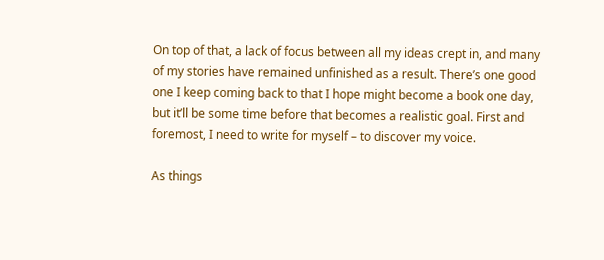On top of that, a lack of focus between all my ideas crept in, and many of my stories have remained unfinished as a result. There’s one good one I keep coming back to that I hope might become a book one day, but it’ll be some time before that becomes a realistic goal. First and foremost, I need to write for myself – to discover my voice.

As things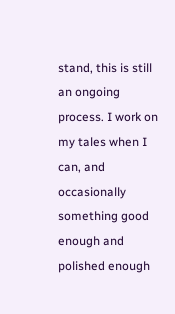stand, this is still an ongoing process. I work on my tales when I can, and occasionally something good enough and polished enough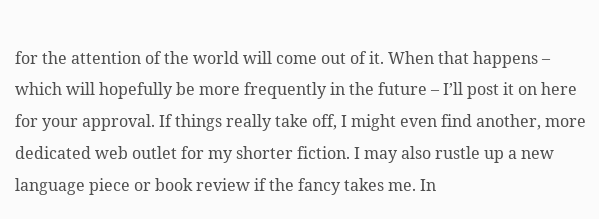for the attention of the world will come out of it. When that happens – which will hopefully be more frequently in the future – I’ll post it on here for your approval. If things really take off, I might even find another, more dedicated web outlet for my shorter fiction. I may also rustle up a new language piece or book review if the fancy takes me. In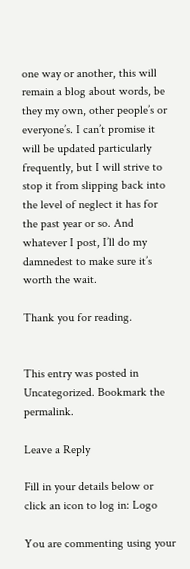one way or another, this will remain a blog about words, be they my own, other people’s or everyone’s. I can’t promise it will be updated particularly frequently, but I will strive to stop it from slipping back into the level of neglect it has for the past year or so. And whatever I post, I’ll do my damnedest to make sure it’s worth the wait.

Thank you for reading.


This entry was posted in Uncategorized. Bookmark the permalink.

Leave a Reply

Fill in your details below or click an icon to log in: Logo

You are commenting using your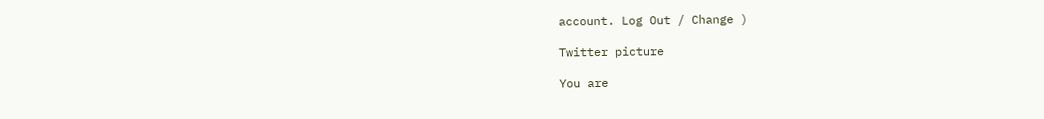account. Log Out / Change )

Twitter picture

You are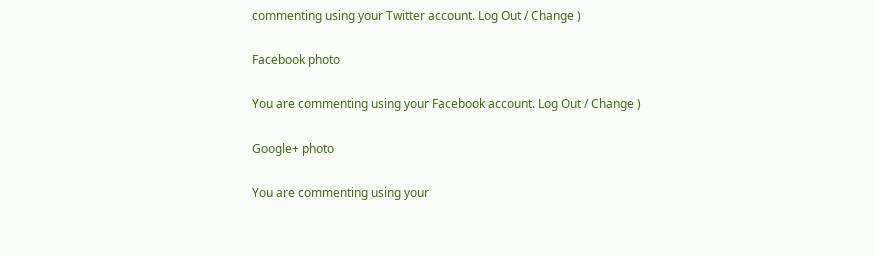commenting using your Twitter account. Log Out / Change )

Facebook photo

You are commenting using your Facebook account. Log Out / Change )

Google+ photo

You are commenting using your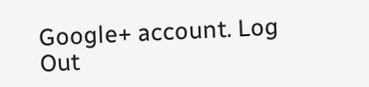Google+ account. Log Out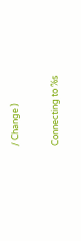/ Change )

Connecting to %s